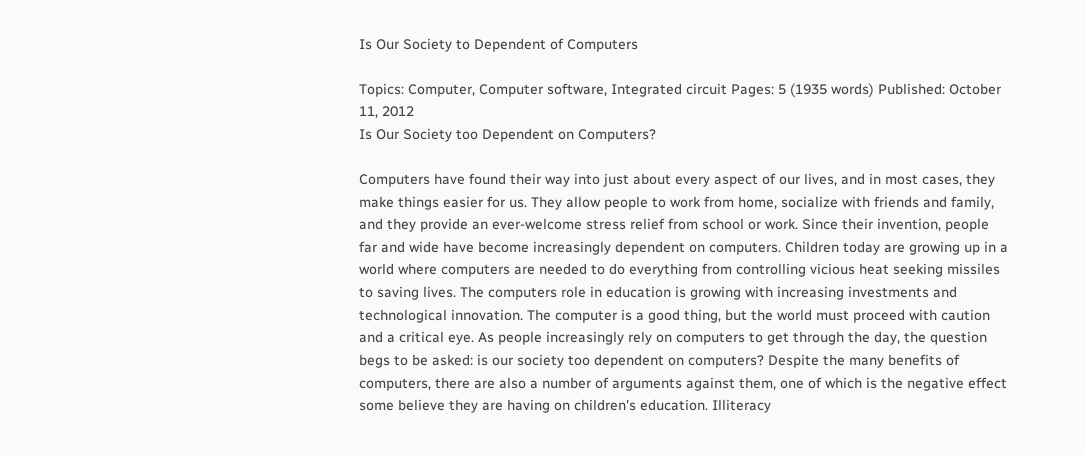Is Our Society to Dependent of Computers

Topics: Computer, Computer software, Integrated circuit Pages: 5 (1935 words) Published: October 11, 2012
Is Our Society too Dependent on Computers?

Computers have found their way into just about every aspect of our lives, and in most cases, they make things easier for us. They allow people to work from home, socialize with friends and family, and they provide an ever-welcome stress relief from school or work. Since their invention, people far and wide have become increasingly dependent on computers. Children today are growing up in a world where computers are needed to do everything from controlling vicious heat seeking missiles to saving lives. The computers role in education is growing with increasing investments and technological innovation. The computer is a good thing, but the world must proceed with caution and a critical eye. As people increasingly rely on computers to get through the day, the question begs to be asked: is our society too dependent on computers? Despite the many benefits of computers, there are also a number of arguments against them, one of which is the negative effect some believe they are having on children's education. Illiteracy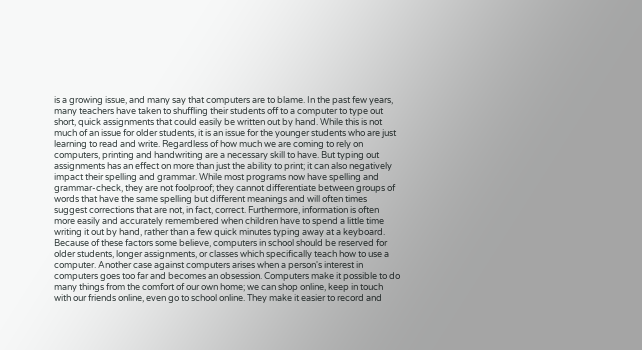is a growing issue, and many say that computers are to blame. In the past few years, many teachers have taken to shuffling their students off to a computer to type out short, quick assignments that could easily be written out by hand. While this is not much of an issue for older students, it is an issue for the younger students who are just learning to read and write. Regardless of how much we are coming to rely on computers, printing and handwriting are a necessary skill to have. But typing out assignments has an effect on more than just the ability to print; it can also negatively impact their spelling and grammar. While most programs now have spelling and grammar-check, they are not foolproof; they cannot differentiate between groups of words that have the same spelling but different meanings and will often times suggest corrections that are not, in fact, correct. Furthermore, information is often more easily and accurately remembered when children have to spend a little time writing it out by hand, rather than a few quick minutes typing away at a keyboard. Because of these factors some believe, computers in school should be reserved for older students, longer assignments, or classes which specifically teach how to use a computer. Another case against computers arises when a person's interest in computers goes too far and becomes an obsession. Computers make it possible to do many things from the comfort of our own home; we can shop online, keep in touch with our friends online, even go to school online. They make it easier to record and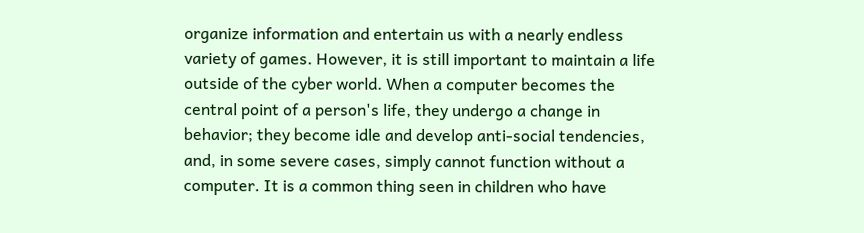organize information and entertain us with a nearly endless variety of games. However, it is still important to maintain a life outside of the cyber world. When a computer becomes the central point of a person's life, they undergo a change in behavior; they become idle and develop anti-social tendencies, and, in some severe cases, simply cannot function without a computer. It is a common thing seen in children who have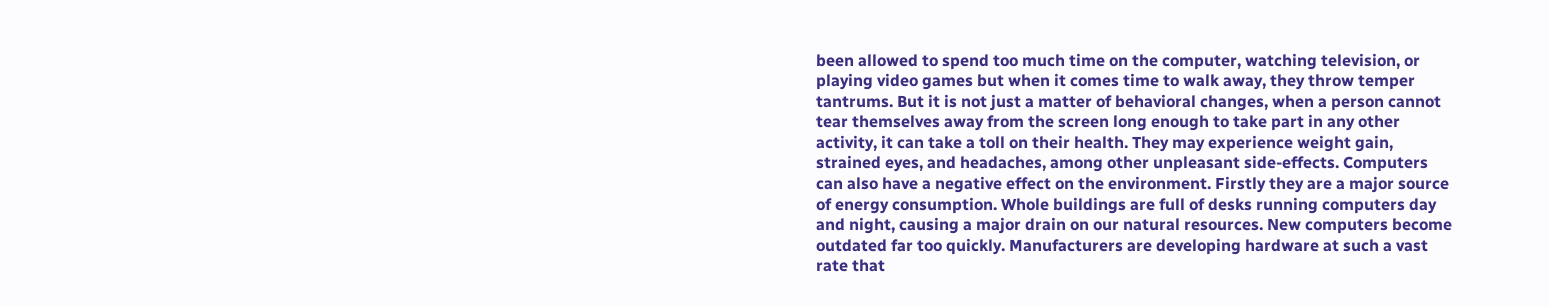been allowed to spend too much time on the computer, watching television, or playing video games but when it comes time to walk away, they throw temper tantrums. But it is not just a matter of behavioral changes, when a person cannot tear themselves away from the screen long enough to take part in any other activity, it can take a toll on their health. They may experience weight gain, strained eyes, and headaches, among other unpleasant side-effects. Computers can also have a negative effect on the environment. Firstly they are a major source of energy consumption. Whole buildings are full of desks running computers day and night, causing a major drain on our natural resources. New computers become outdated far too quickly. Manufacturers are developing hardware at such a vast rate that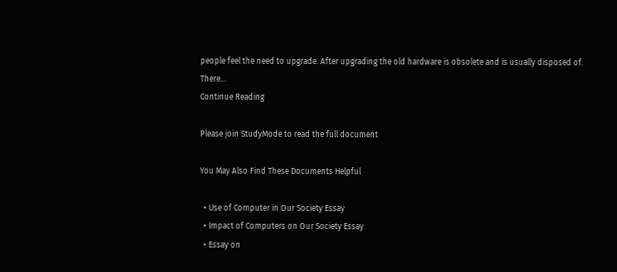people feel the need to upgrade. After upgrading the old hardware is obsolete and is usually disposed of. There...
Continue Reading

Please join StudyMode to read the full document

You May Also Find These Documents Helpful

  • Use of Computer in Our Society Essay
  • Impact of Computers on Our Society Essay
  • Essay on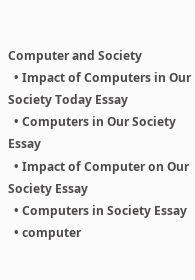Computer and Society
  • Impact of Computers in Our Society Today Essay
  • Computers in Our Society Essay
  • Impact of Computer on Our Society Essay
  • Computers in Society Essay
  • computer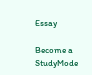Essay

Become a StudyMode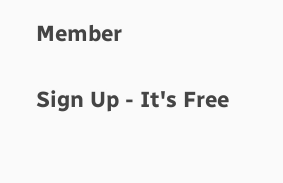Member

Sign Up - It's Free